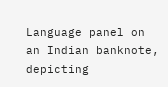Language panel on an Indian banknote, depicting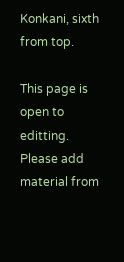Konkani, sixth from top.

This page is open to editting. Please add material from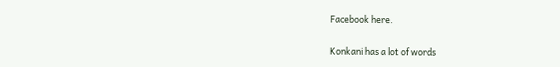Facebook here.

Konkani has a lot of words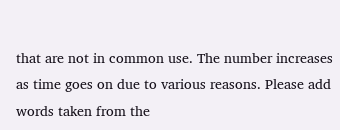that are not in common use. The number increases as time goes on due to various reasons. Please add words taken from the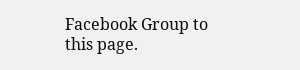Facebook Group to this page.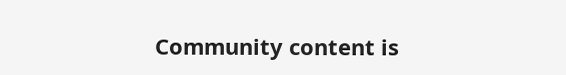Community content is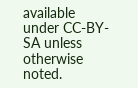available under CC-BY-SA unless otherwise noted.